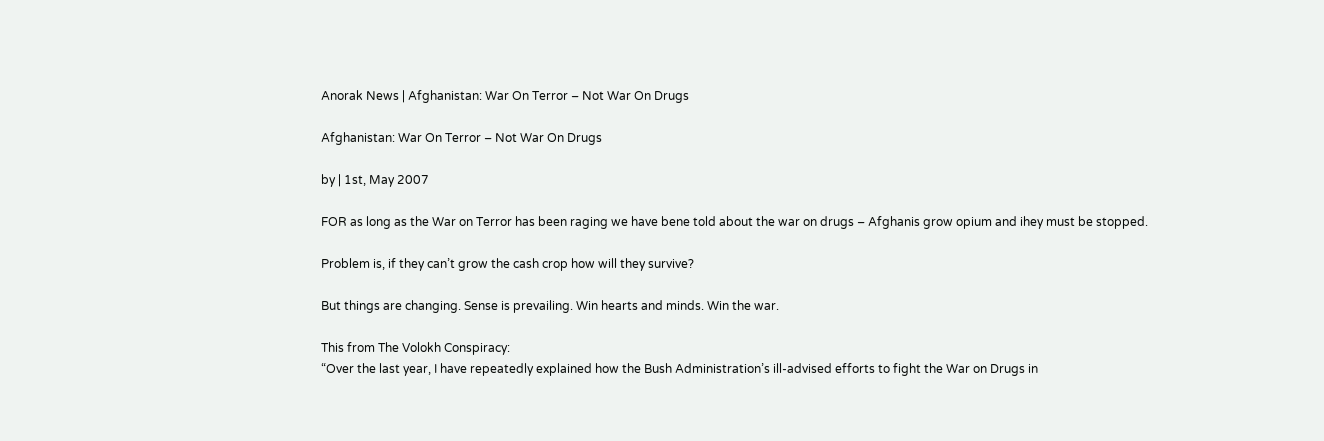Anorak News | Afghanistan: War On Terror – Not War On Drugs

Afghanistan: War On Terror – Not War On Drugs

by | 1st, May 2007

FOR as long as the War on Terror has been raging we have bene told about the war on drugs – Afghanis grow opium and ihey must be stopped.

Problem is, if they can’t grow the cash crop how will they survive?

But things are changing. Sense is prevailing. Win hearts and minds. Win the war.

This from The Volokh Conspiracy:
“Over the last year, I have repeatedly explained how the Bush Administration’s ill-advised efforts to fight the War on Drugs in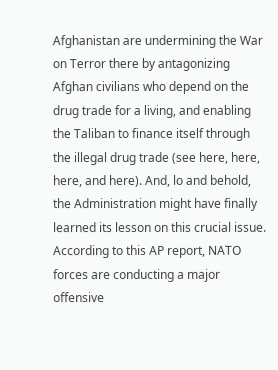Afghanistan are undermining the War on Terror there by antagonizing Afghan civilians who depend on the drug trade for a living, and enabling the Taliban to finance itself through the illegal drug trade (see here, here, here, and here). And, lo and behold, the Administration might have finally learned its lesson on this crucial issue. According to this AP report, NATO forces are conducting a major offensive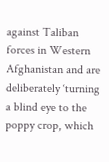against Taliban forces in Western Afghanistan and are deliberately ‘turning a blind eye to the poppy crop, which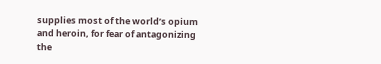supplies most of the world’s opium and heroin, for fear of antagonizing the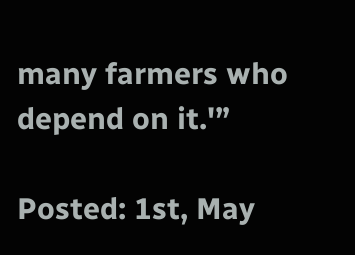many farmers who depend on it.'”

Posted: 1st, May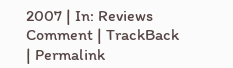2007 | In: Reviews Comment | TrackBack | Permalink